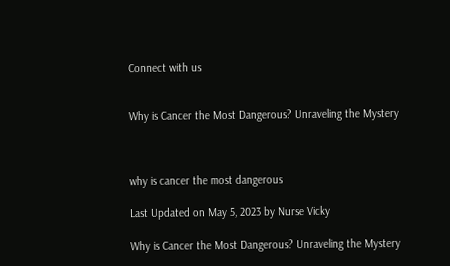Connect with us


Why is Cancer the Most Dangerous? Unraveling the Mystery



why is cancer the most dangerous

Last Updated on May 5, 2023 by Nurse Vicky

Why is Cancer the Most Dangerous? Unraveling the Mystery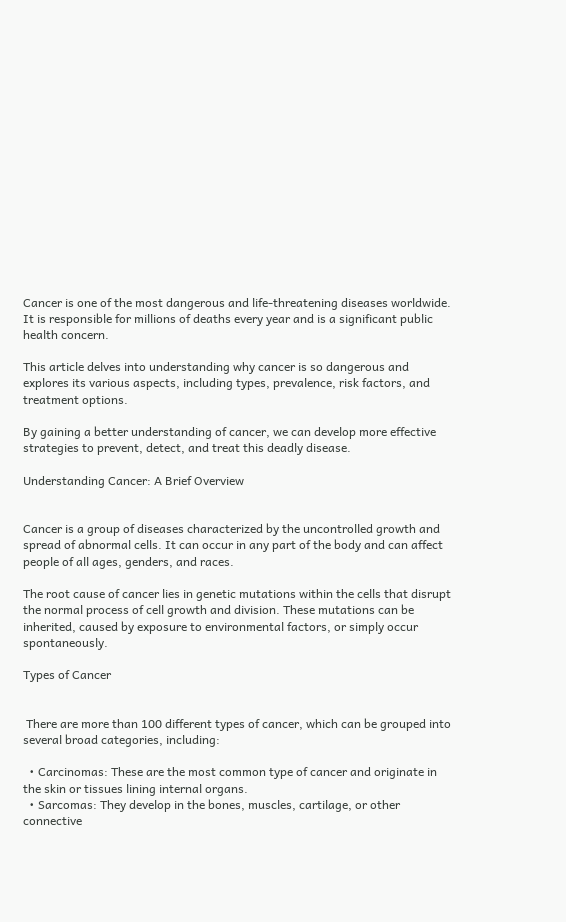Cancer is one of the most dangerous and life-threatening diseases worldwide. It is responsible for millions of deaths every year and is a significant public health concern.

This article delves into understanding why cancer is so dangerous and explores its various aspects, including types, prevalence, risk factors, and treatment options.

By gaining a better understanding of cancer, we can develop more effective strategies to prevent, detect, and treat this deadly disease.

Understanding Cancer: A Brief Overview


Cancer is a group of diseases characterized by the uncontrolled growth and spread of abnormal cells. It can occur in any part of the body and can affect people of all ages, genders, and races.

The root cause of cancer lies in genetic mutations within the cells that disrupt the normal process of cell growth and division. These mutations can be inherited, caused by exposure to environmental factors, or simply occur spontaneously.

Types of Cancer


 There are more than 100 different types of cancer, which can be grouped into several broad categories, including:

  • Carcinomas: These are the most common type of cancer and originate in the skin or tissues lining internal organs.
  • Sarcomas: They develop in the bones, muscles, cartilage, or other connective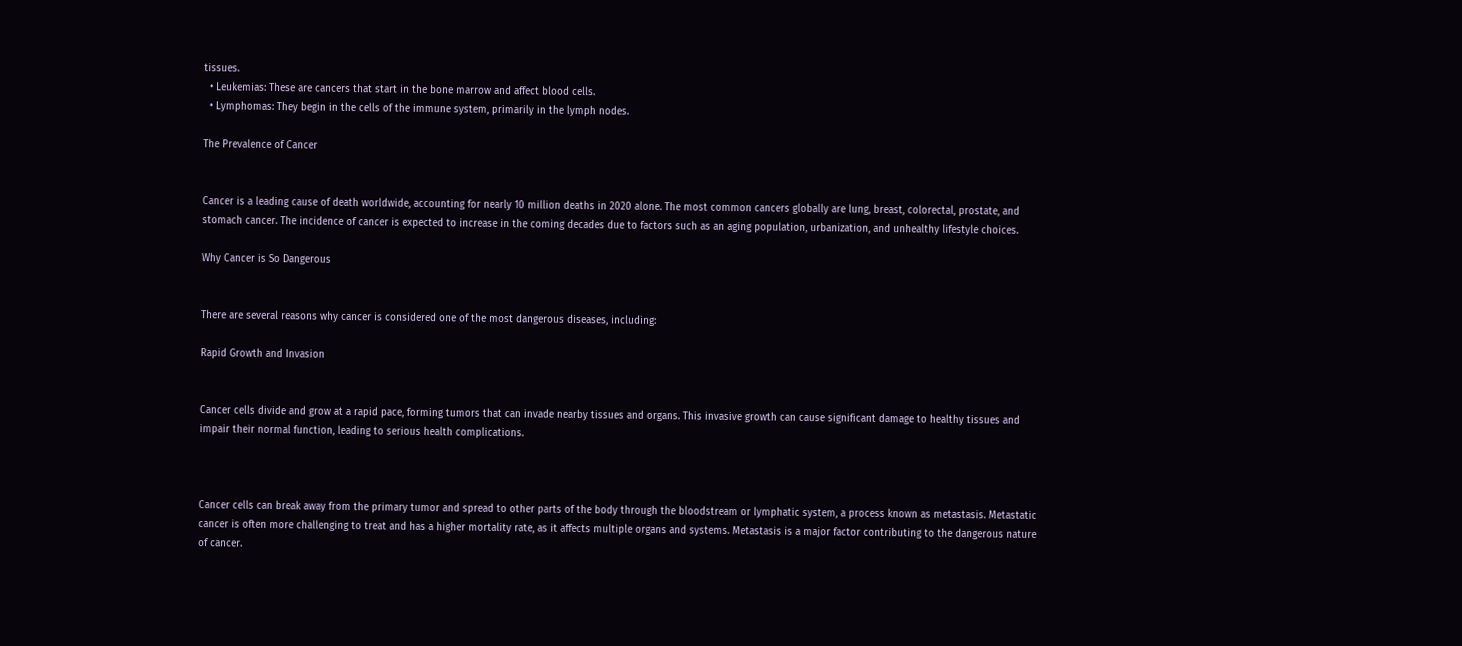tissues.
  • Leukemias: These are cancers that start in the bone marrow and affect blood cells.
  • Lymphomas: They begin in the cells of the immune system, primarily in the lymph nodes.

The Prevalence of Cancer


Cancer is a leading cause of death worldwide, accounting for nearly 10 million deaths in 2020 alone. The most common cancers globally are lung, breast, colorectal, prostate, and stomach cancer. The incidence of cancer is expected to increase in the coming decades due to factors such as an aging population, urbanization, and unhealthy lifestyle choices.

Why Cancer is So Dangerous


There are several reasons why cancer is considered one of the most dangerous diseases, including:

Rapid Growth and Invasion


Cancer cells divide and grow at a rapid pace, forming tumors that can invade nearby tissues and organs. This invasive growth can cause significant damage to healthy tissues and impair their normal function, leading to serious health complications.



Cancer cells can break away from the primary tumor and spread to other parts of the body through the bloodstream or lymphatic system, a process known as metastasis. Metastatic cancer is often more challenging to treat and has a higher mortality rate, as it affects multiple organs and systems. Metastasis is a major factor contributing to the dangerous nature of cancer.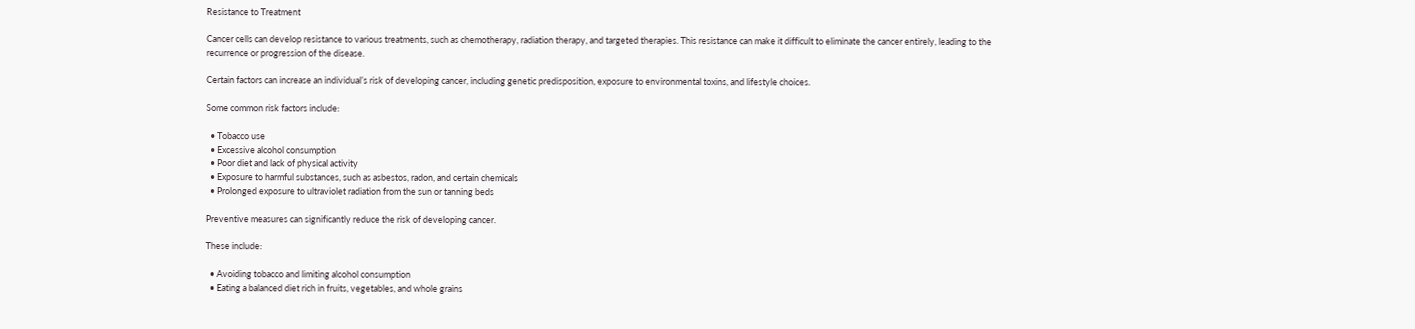Resistance to Treatment

Cancer cells can develop resistance to various treatments, such as chemotherapy, radiation therapy, and targeted therapies. This resistance can make it difficult to eliminate the cancer entirely, leading to the recurrence or progression of the disease.

Certain factors can increase an individual’s risk of developing cancer, including genetic predisposition, exposure to environmental toxins, and lifestyle choices.

Some common risk factors include:

  • Tobacco use
  • Excessive alcohol consumption
  • Poor diet and lack of physical activity
  • Exposure to harmful substances, such as asbestos, radon, and certain chemicals
  • Prolonged exposure to ultraviolet radiation from the sun or tanning beds

Preventive measures can significantly reduce the risk of developing cancer.

These include:

  • Avoiding tobacco and limiting alcohol consumption
  • Eating a balanced diet rich in fruits, vegetables, and whole grains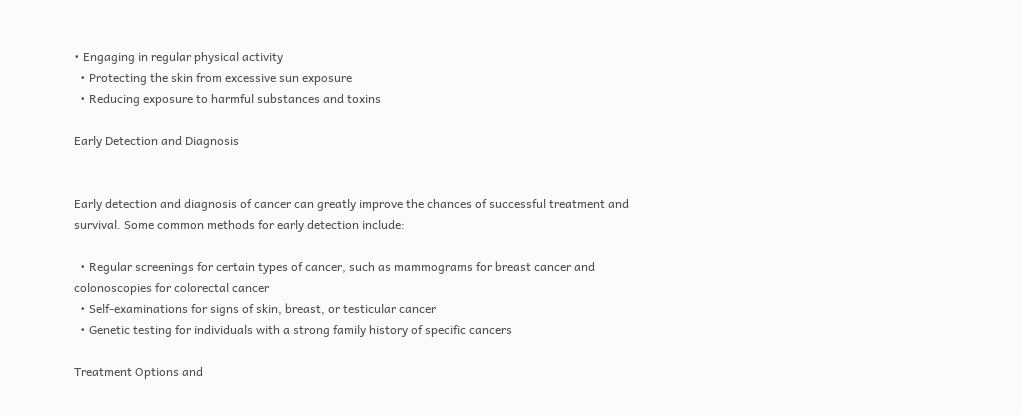• Engaging in regular physical activity
  • Protecting the skin from excessive sun exposure
  • Reducing exposure to harmful substances and toxins

Early Detection and Diagnosis


Early detection and diagnosis of cancer can greatly improve the chances of successful treatment and survival. Some common methods for early detection include:

  • Regular screenings for certain types of cancer, such as mammograms for breast cancer and colonoscopies for colorectal cancer
  • Self-examinations for signs of skin, breast, or testicular cancer
  • Genetic testing for individuals with a strong family history of specific cancers

Treatment Options and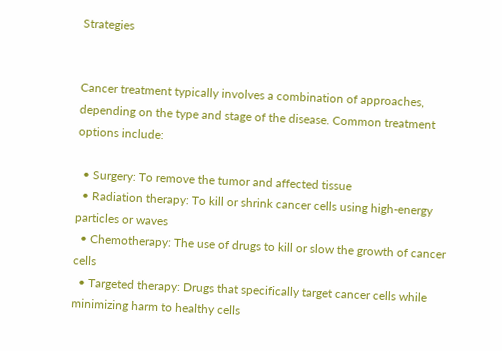Strategies


Cancer treatment typically involves a combination of approaches, depending on the type and stage of the disease. Common treatment options include:

  • Surgery: To remove the tumor and affected tissue
  • Radiation therapy: To kill or shrink cancer cells using high-energy particles or waves
  • Chemotherapy: The use of drugs to kill or slow the growth of cancer cells
  • Targeted therapy: Drugs that specifically target cancer cells while minimizing harm to healthy cells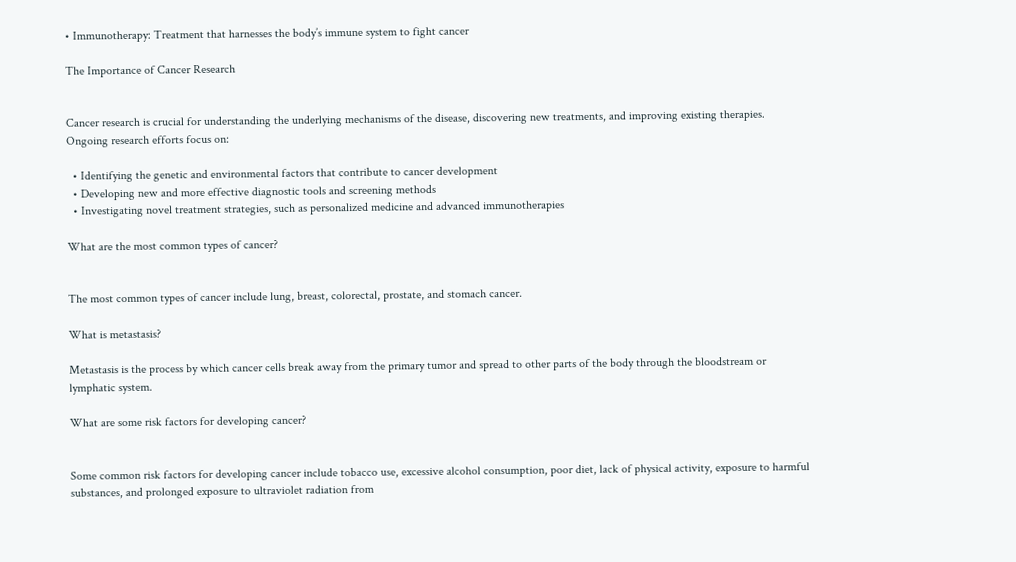• Immunotherapy: Treatment that harnesses the body’s immune system to fight cancer

The Importance of Cancer Research


Cancer research is crucial for understanding the underlying mechanisms of the disease, discovering new treatments, and improving existing therapies. Ongoing research efforts focus on:

  • Identifying the genetic and environmental factors that contribute to cancer development
  • Developing new and more effective diagnostic tools and screening methods
  • Investigating novel treatment strategies, such as personalized medicine and advanced immunotherapies

What are the most common types of cancer?


The most common types of cancer include lung, breast, colorectal, prostate, and stomach cancer.

What is metastasis?

Metastasis is the process by which cancer cells break away from the primary tumor and spread to other parts of the body through the bloodstream or lymphatic system.

What are some risk factors for developing cancer?


Some common risk factors for developing cancer include tobacco use, excessive alcohol consumption, poor diet, lack of physical activity, exposure to harmful substances, and prolonged exposure to ultraviolet radiation from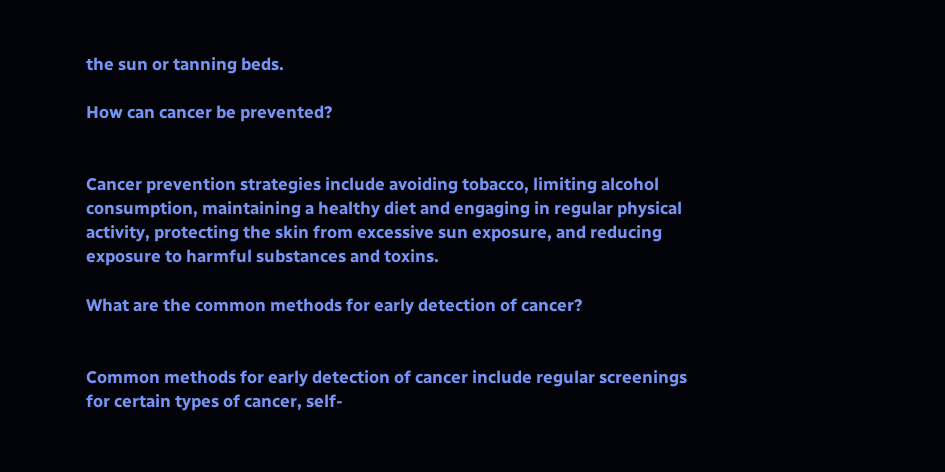the sun or tanning beds.

How can cancer be prevented?


Cancer prevention strategies include avoiding tobacco, limiting alcohol consumption, maintaining a healthy diet and engaging in regular physical activity, protecting the skin from excessive sun exposure, and reducing exposure to harmful substances and toxins.

What are the common methods for early detection of cancer?


Common methods for early detection of cancer include regular screenings for certain types of cancer, self-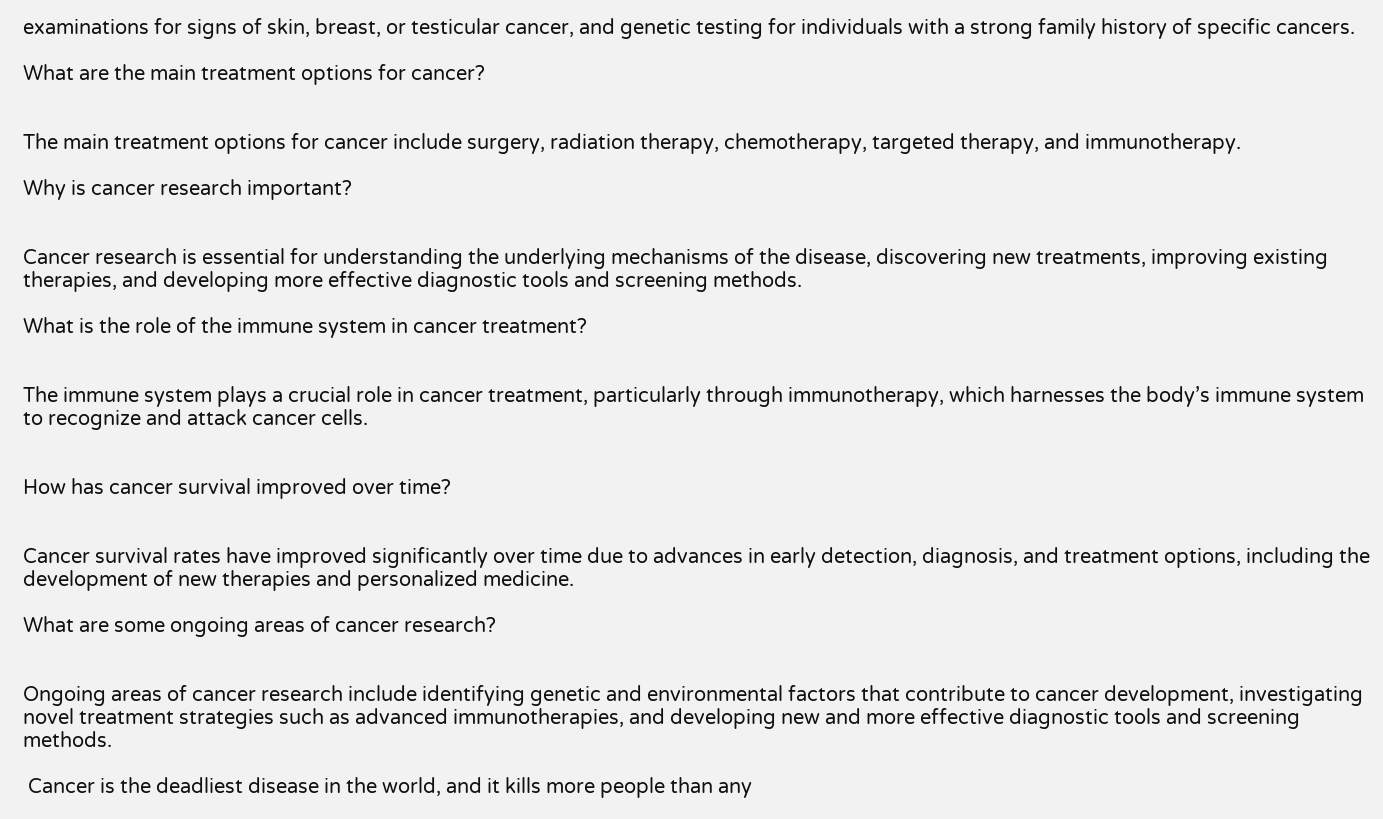examinations for signs of skin, breast, or testicular cancer, and genetic testing for individuals with a strong family history of specific cancers.

What are the main treatment options for cancer?


The main treatment options for cancer include surgery, radiation therapy, chemotherapy, targeted therapy, and immunotherapy.

Why is cancer research important?


Cancer research is essential for understanding the underlying mechanisms of the disease, discovering new treatments, improving existing therapies, and developing more effective diagnostic tools and screening methods.

What is the role of the immune system in cancer treatment?


The immune system plays a crucial role in cancer treatment, particularly through immunotherapy, which harnesses the body’s immune system to recognize and attack cancer cells.


How has cancer survival improved over time?


Cancer survival rates have improved significantly over time due to advances in early detection, diagnosis, and treatment options, including the development of new therapies and personalized medicine.

What are some ongoing areas of cancer research?


Ongoing areas of cancer research include identifying genetic and environmental factors that contribute to cancer development, investigating novel treatment strategies such as advanced immunotherapies, and developing new and more effective diagnostic tools and screening methods.

 Cancer is the deadliest disease in the world, and it kills more people than any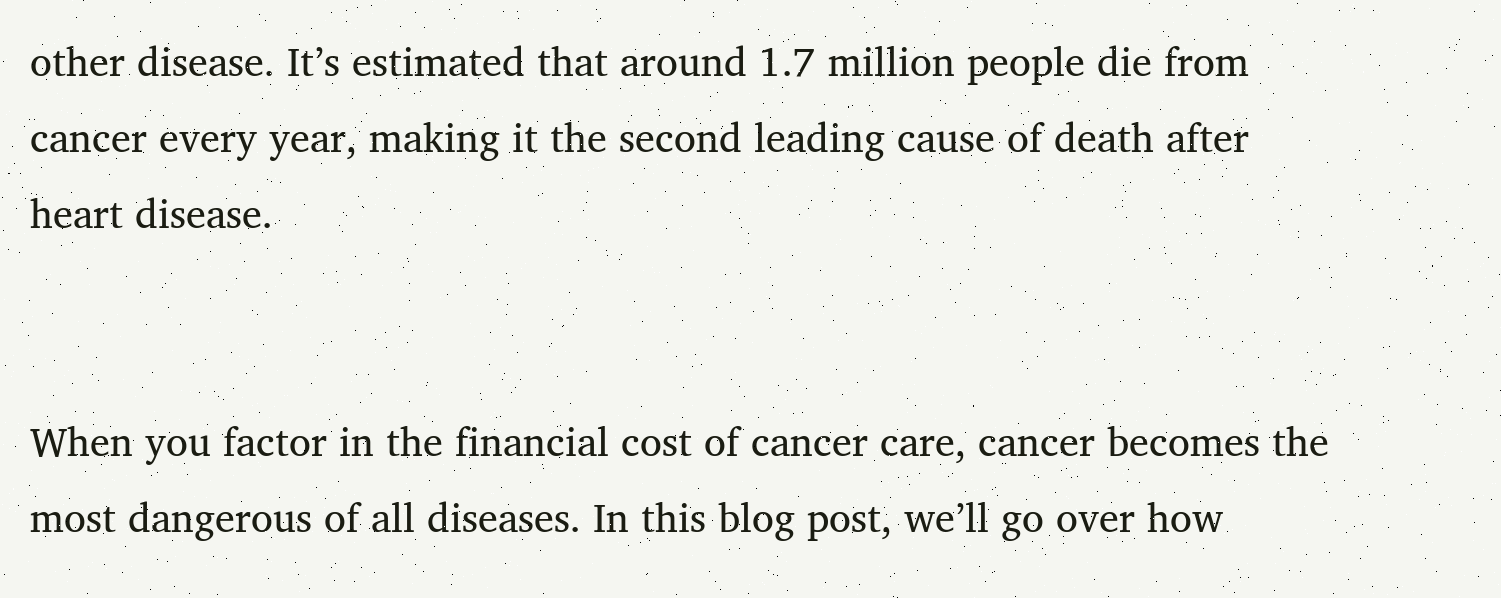other disease. It’s estimated that around 1.7 million people die from cancer every year, making it the second leading cause of death after heart disease.


When you factor in the financial cost of cancer care, cancer becomes the most dangerous of all diseases. In this blog post, we’ll go over how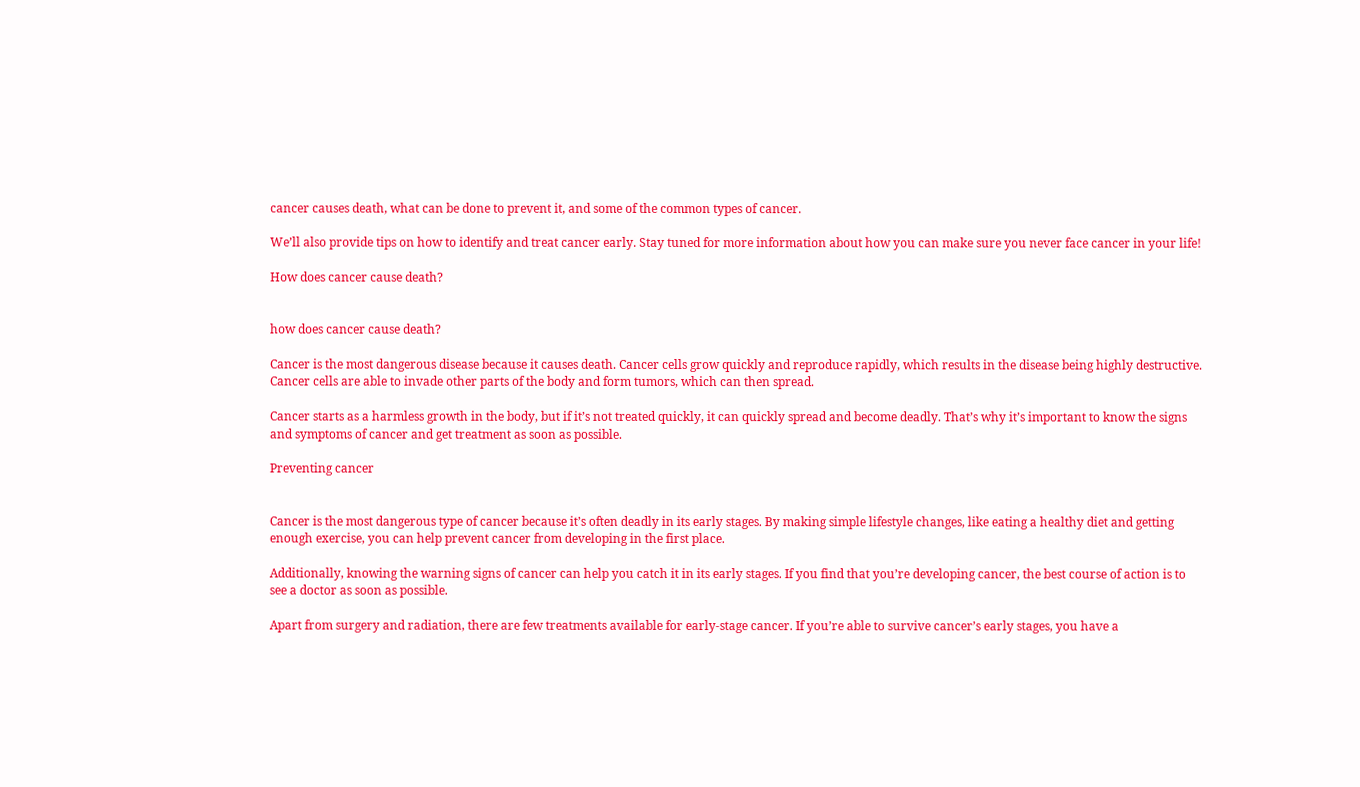cancer causes death, what can be done to prevent it, and some of the common types of cancer.

We’ll also provide tips on how to identify and treat cancer early. Stay tuned for more information about how you can make sure you never face cancer in your life!

How does cancer cause death?


how does cancer cause death?

Cancer is the most dangerous disease because it causes death. Cancer cells grow quickly and reproduce rapidly, which results in the disease being highly destructive. Cancer cells are able to invade other parts of the body and form tumors, which can then spread.

Cancer starts as a harmless growth in the body, but if it’s not treated quickly, it can quickly spread and become deadly. That’s why it’s important to know the signs and symptoms of cancer and get treatment as soon as possible.

Preventing cancer


Cancer is the most dangerous type of cancer because it’s often deadly in its early stages. By making simple lifestyle changes, like eating a healthy diet and getting enough exercise, you can help prevent cancer from developing in the first place.

Additionally, knowing the warning signs of cancer can help you catch it in its early stages. If you find that you’re developing cancer, the best course of action is to see a doctor as soon as possible.

Apart from surgery and radiation, there are few treatments available for early-stage cancer. If you’re able to survive cancer’s early stages, you have a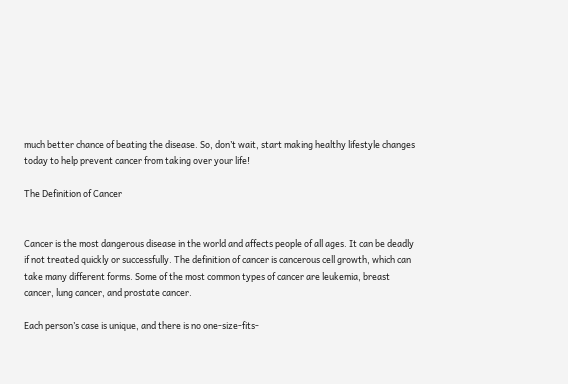much better chance of beating the disease. So, don’t wait, start making healthy lifestyle changes today to help prevent cancer from taking over your life!

The Definition of Cancer


Cancer is the most dangerous disease in the world and affects people of all ages. It can be deadly if not treated quickly or successfully. The definition of cancer is cancerous cell growth, which can take many different forms. Some of the most common types of cancer are leukemia, breast cancer, lung cancer, and prostate cancer.

Each person’s case is unique, and there is no one-size-fits-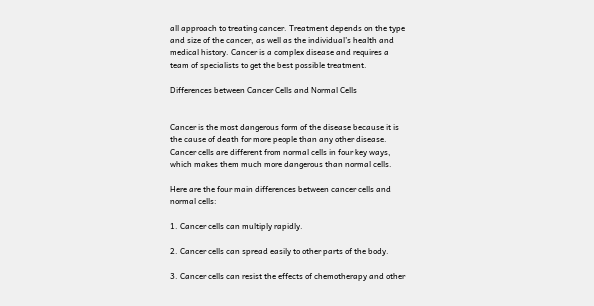all approach to treating cancer. Treatment depends on the type and size of the cancer, as well as the individual’s health and medical history. Cancer is a complex disease and requires a team of specialists to get the best possible treatment.

Differences between Cancer Cells and Normal Cells


Cancer is the most dangerous form of the disease because it is the cause of death for more people than any other disease. Cancer cells are different from normal cells in four key ways, which makes them much more dangerous than normal cells.

Here are the four main differences between cancer cells and normal cells:

1. Cancer cells can multiply rapidly.

2. Cancer cells can spread easily to other parts of the body.

3. Cancer cells can resist the effects of chemotherapy and other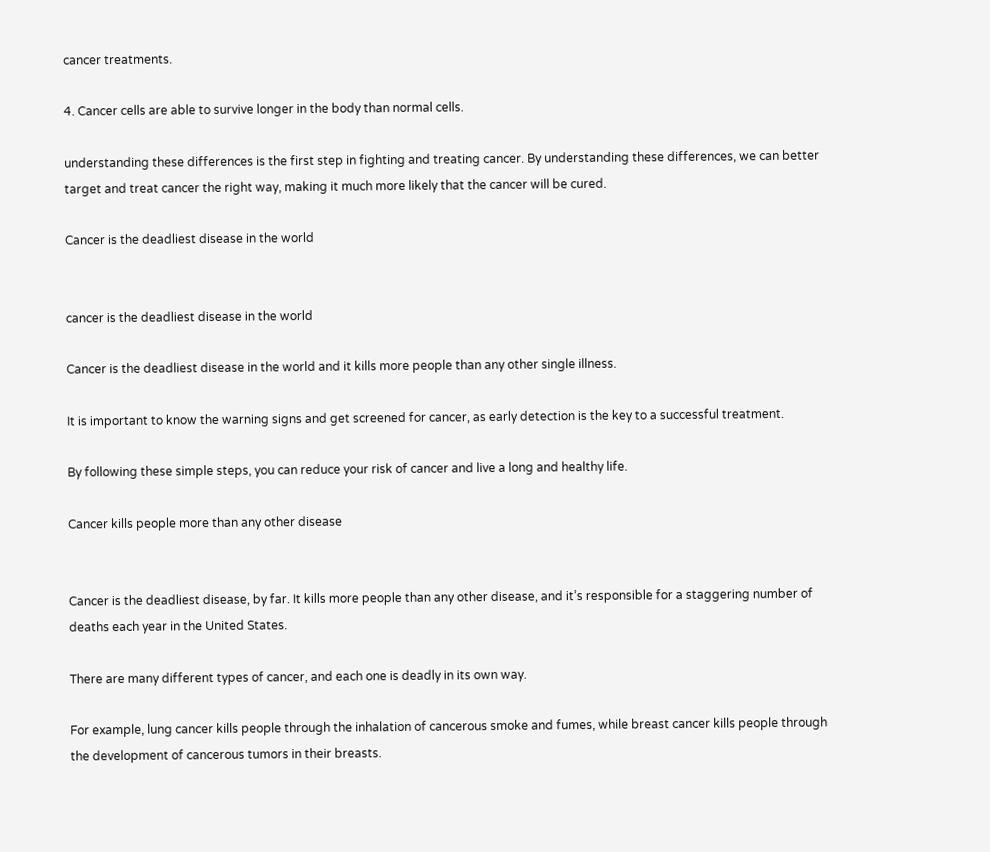cancer treatments.

4. Cancer cells are able to survive longer in the body than normal cells.

understanding these differences is the first step in fighting and treating cancer. By understanding these differences, we can better target and treat cancer the right way, making it much more likely that the cancer will be cured.

Cancer is the deadliest disease in the world


cancer is the deadliest disease in the world

Cancer is the deadliest disease in the world and it kills more people than any other single illness.

It is important to know the warning signs and get screened for cancer, as early detection is the key to a successful treatment.

By following these simple steps, you can reduce your risk of cancer and live a long and healthy life.

Cancer kills people more than any other disease


Cancer is the deadliest disease, by far. It kills more people than any other disease, and it’s responsible for a staggering number of deaths each year in the United States.

There are many different types of cancer, and each one is deadly in its own way.

For example, lung cancer kills people through the inhalation of cancerous smoke and fumes, while breast cancer kills people through the development of cancerous tumors in their breasts.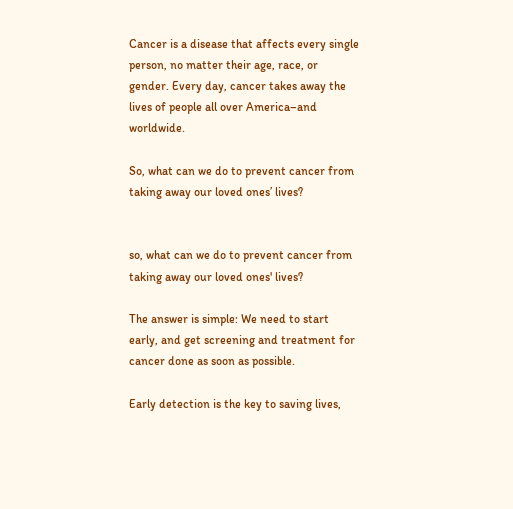Cancer is a disease that affects every single person, no matter their age, race, or gender. Every day, cancer takes away the lives of people all over America–and worldwide.

So, what can we do to prevent cancer from taking away our loved ones’ lives?


so, what can we do to prevent cancer from taking away our loved ones' lives?

The answer is simple: We need to start early, and get screening and treatment for cancer done as soon as possible.

Early detection is the key to saving lives,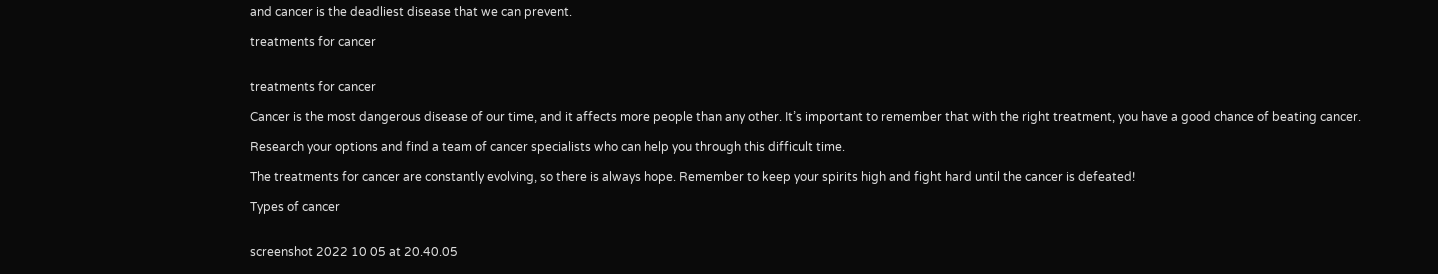and cancer is the deadliest disease that we can prevent.

treatments for cancer


treatments for cancer

Cancer is the most dangerous disease of our time, and it affects more people than any other. It’s important to remember that with the right treatment, you have a good chance of beating cancer.

Research your options and find a team of cancer specialists who can help you through this difficult time.

The treatments for cancer are constantly evolving, so there is always hope. Remember to keep your spirits high and fight hard until the cancer is defeated!

Types of cancer


screenshot 2022 10 05 at 20.40.05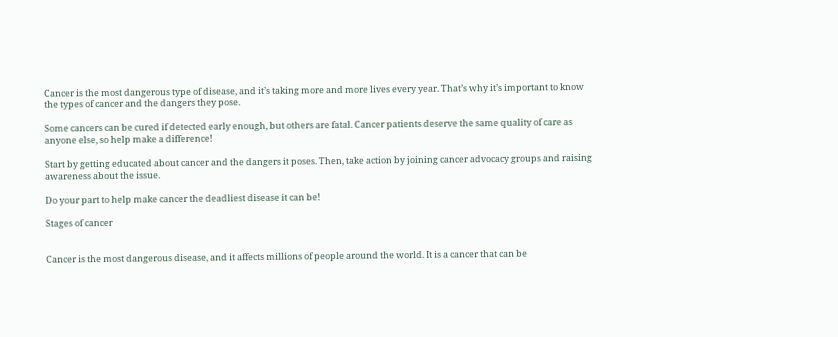Cancer is the most dangerous type of disease, and it’s taking more and more lives every year. That’s why it’s important to know the types of cancer and the dangers they pose.

Some cancers can be cured if detected early enough, but others are fatal. Cancer patients deserve the same quality of care as anyone else, so help make a difference!

Start by getting educated about cancer and the dangers it poses. Then, take action by joining cancer advocacy groups and raising awareness about the issue.

Do your part to help make cancer the deadliest disease it can be!

Stages of cancer


Cancer is the most dangerous disease, and it affects millions of people around the world. It is a cancer that can be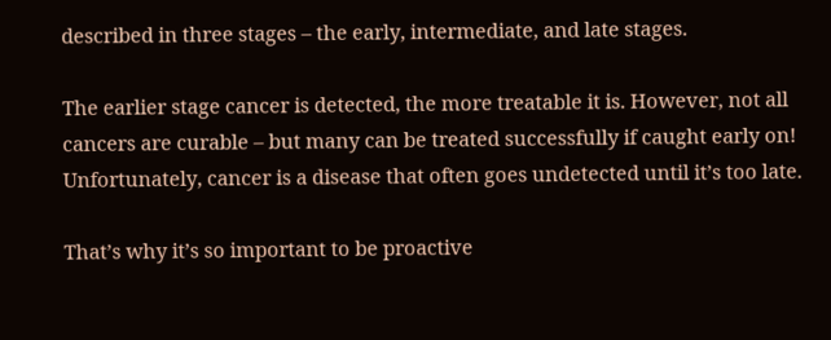described in three stages – the early, intermediate, and late stages.

The earlier stage cancer is detected, the more treatable it is. However, not all cancers are curable – but many can be treated successfully if caught early on! Unfortunately, cancer is a disease that often goes undetected until it’s too late.

That’s why it’s so important to be proactive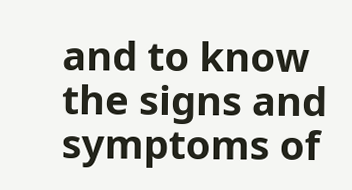and to know the signs and symptoms of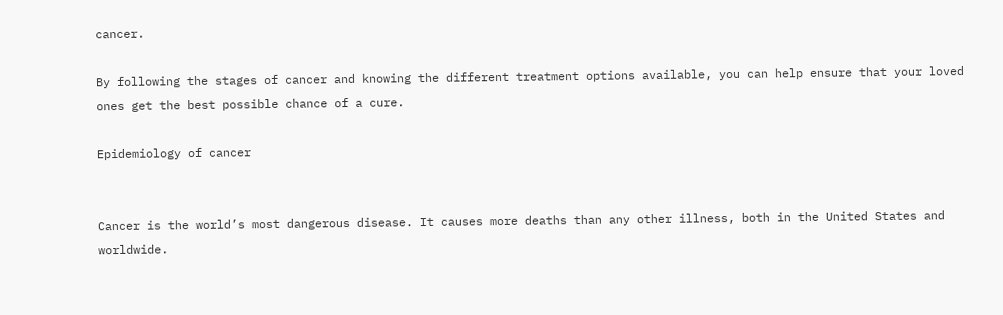cancer.

By following the stages of cancer and knowing the different treatment options available, you can help ensure that your loved ones get the best possible chance of a cure.

Epidemiology of cancer


Cancer is the world’s most dangerous disease. It causes more deaths than any other illness, both in the United States and worldwide.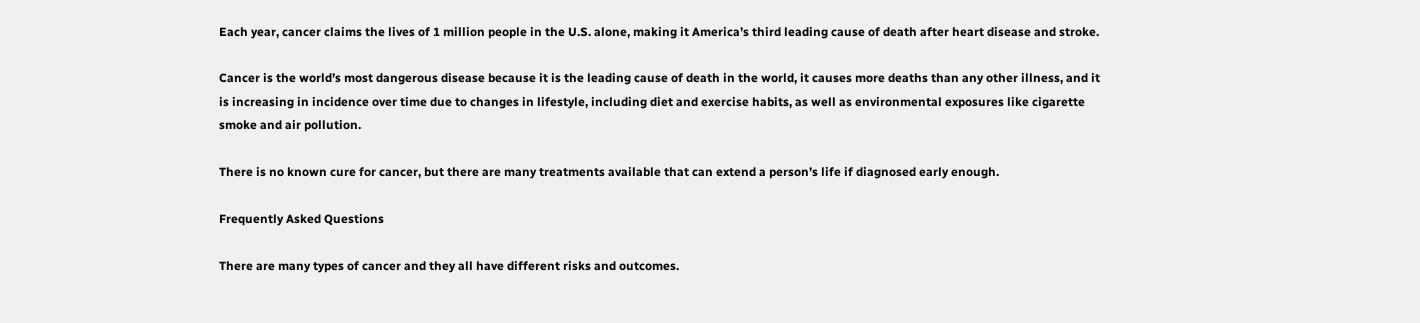Each year, cancer claims the lives of 1 million people in the U.S. alone, making it America’s third leading cause of death after heart disease and stroke.

Cancer is the world’s most dangerous disease because it is the leading cause of death in the world, it causes more deaths than any other illness, and it is increasing in incidence over time due to changes in lifestyle, including diet and exercise habits, as well as environmental exposures like cigarette smoke and air pollution.

There is no known cure for cancer, but there are many treatments available that can extend a person’s life if diagnosed early enough.

Frequently Asked Questions

There are many types of cancer and they all have different risks and outcomes.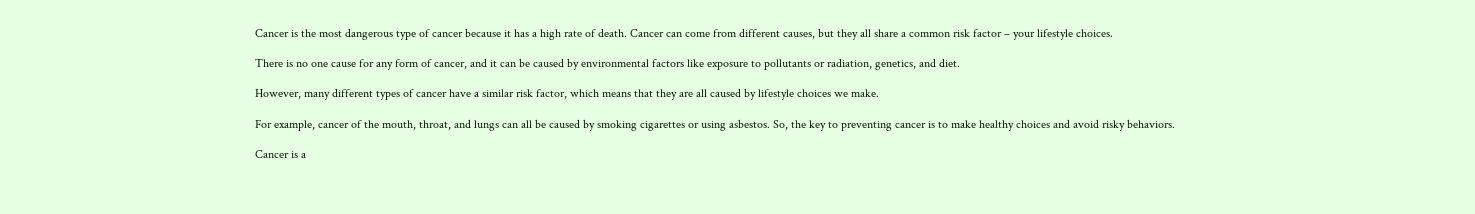Cancer is the most dangerous type of cancer because it has a high rate of death. Cancer can come from different causes, but they all share a common risk factor – your lifestyle choices.

There is no one cause for any form of cancer, and it can be caused by environmental factors like exposure to pollutants or radiation, genetics, and diet.

However, many different types of cancer have a similar risk factor, which means that they are all caused by lifestyle choices we make.

For example, cancer of the mouth, throat, and lungs can all be caused by smoking cigarettes or using asbestos. So, the key to preventing cancer is to make healthy choices and avoid risky behaviors.

Cancer is a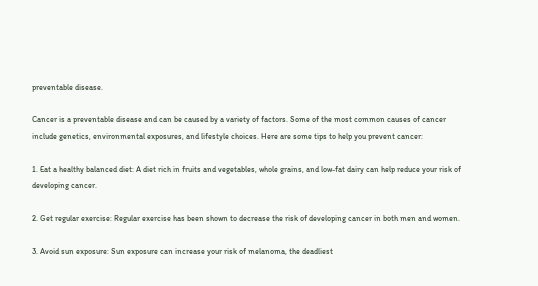preventable disease.

Cancer is a preventable disease and can be caused by a variety of factors. Some of the most common causes of cancer include genetics, environmental exposures, and lifestyle choices. Here are some tips to help you prevent cancer:

1. Eat a healthy balanced diet: A diet rich in fruits and vegetables, whole grains, and low-fat dairy can help reduce your risk of developing cancer.

2. Get regular exercise: Regular exercise has been shown to decrease the risk of developing cancer in both men and women.

3. Avoid sun exposure: Sun exposure can increase your risk of melanoma, the deadliest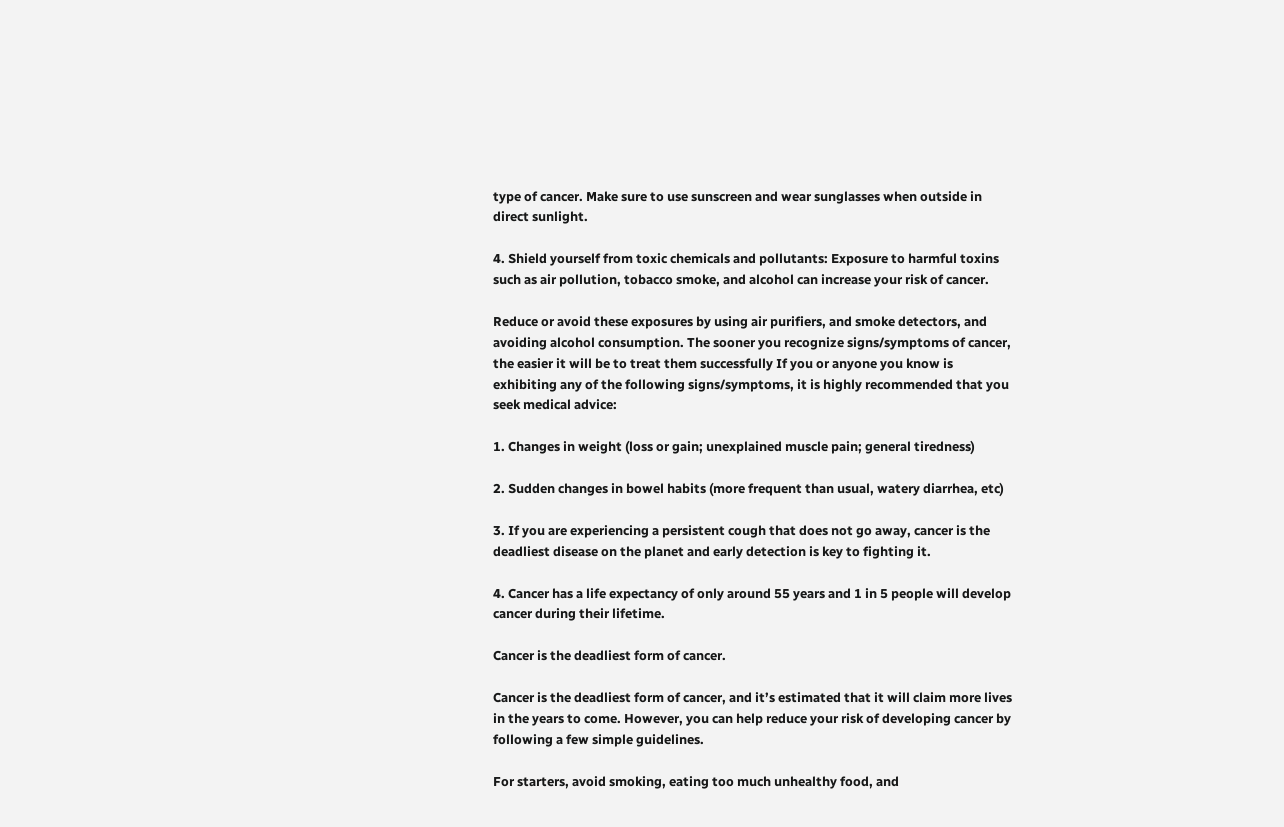type of cancer. Make sure to use sunscreen and wear sunglasses when outside in direct sunlight.

4. Shield yourself from toxic chemicals and pollutants: Exposure to harmful toxins such as air pollution, tobacco smoke, and alcohol can increase your risk of cancer.

Reduce or avoid these exposures by using air purifiers, and smoke detectors, and avoiding alcohol consumption. The sooner you recognize signs/symptoms of cancer, the easier it will be to treat them successfully If you or anyone you know is exhibiting any of the following signs/symptoms, it is highly recommended that you seek medical advice:

1. Changes in weight (loss or gain; unexplained muscle pain; general tiredness)

2. Sudden changes in bowel habits (more frequent than usual, watery diarrhea, etc)

3. If you are experiencing a persistent cough that does not go away, cancer is the deadliest disease on the planet and early detection is key to fighting it.

4. Cancer has a life expectancy of only around 55 years and 1 in 5 people will develop cancer during their lifetime.

Cancer is the deadliest form of cancer.

Cancer is the deadliest form of cancer, and it’s estimated that it will claim more lives in the years to come. However, you can help reduce your risk of developing cancer by following a few simple guidelines.

For starters, avoid smoking, eating too much unhealthy food, and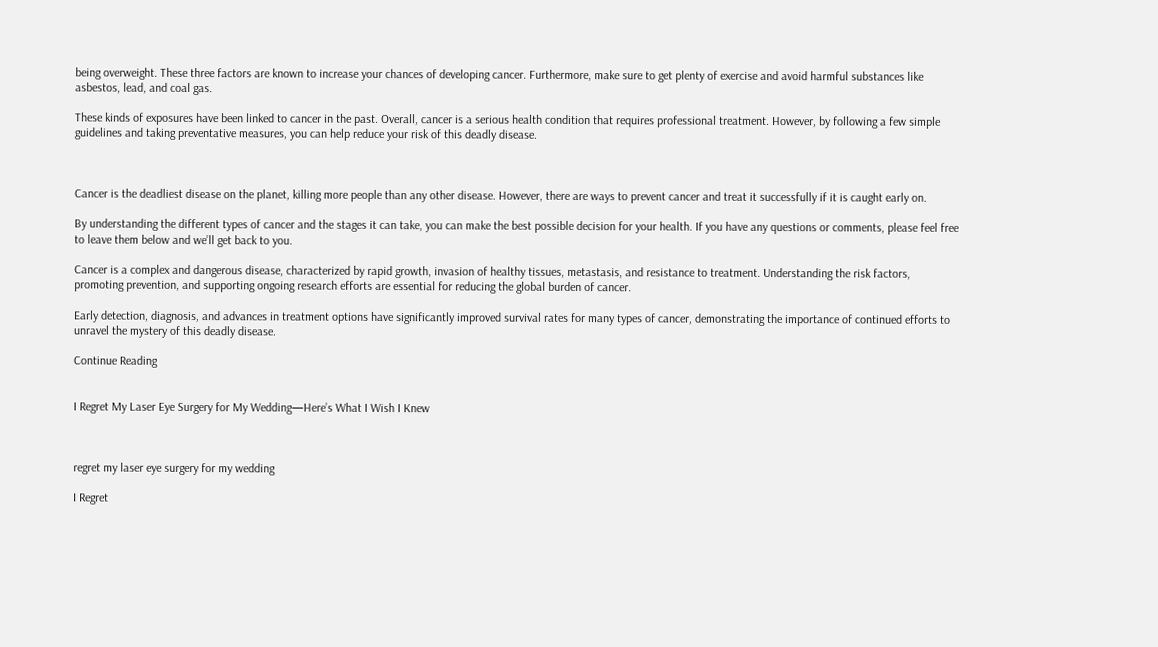being overweight. These three factors are known to increase your chances of developing cancer. Furthermore, make sure to get plenty of exercise and avoid harmful substances like asbestos, lead, and coal gas.

These kinds of exposures have been linked to cancer in the past. Overall, cancer is a serious health condition that requires professional treatment. However, by following a few simple guidelines and taking preventative measures, you can help reduce your risk of this deadly disease.



Cancer is the deadliest disease on the planet, killing more people than any other disease. However, there are ways to prevent cancer and treat it successfully if it is caught early on.

By understanding the different types of cancer and the stages it can take, you can make the best possible decision for your health. If you have any questions or comments, please feel free to leave them below and we’ll get back to you.

Cancer is a complex and dangerous disease, characterized by rapid growth, invasion of healthy tissues, metastasis, and resistance to treatment. Understanding the risk factors, promoting prevention, and supporting ongoing research efforts are essential for reducing the global burden of cancer.

Early detection, diagnosis, and advances in treatment options have significantly improved survival rates for many types of cancer, demonstrating the importance of continued efforts to unravel the mystery of this deadly disease.

Continue Reading


I Regret My Laser Eye Surgery for My Wedding—Here’s What I Wish I Knew



regret my laser eye surgery for my wedding

I Regret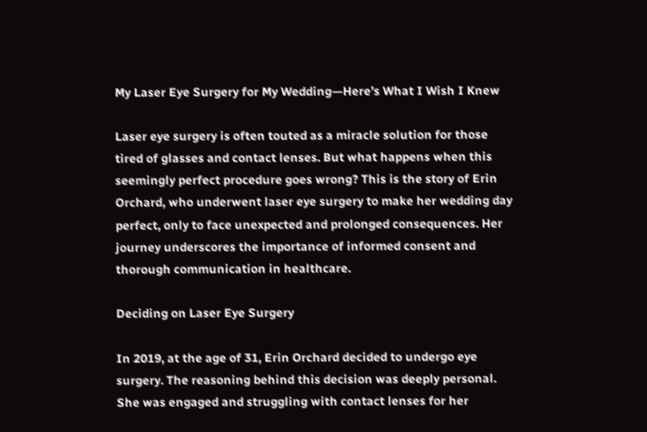My Laser Eye Surgery for My Wedding—Here’s What I Wish I Knew

Laser eye surgery is often touted as a miracle solution for those tired of glasses and contact lenses. But what happens when this seemingly perfect procedure goes wrong? This is the story of Erin Orchard, who underwent laser eye surgery to make her wedding day perfect, only to face unexpected and prolonged consequences. Her journey underscores the importance of informed consent and thorough communication in healthcare.

Deciding on Laser Eye Surgery

In 2019, at the age of 31, Erin Orchard decided to undergo eye surgery. The reasoning behind this decision was deeply personal. She was engaged and struggling with contact lenses for her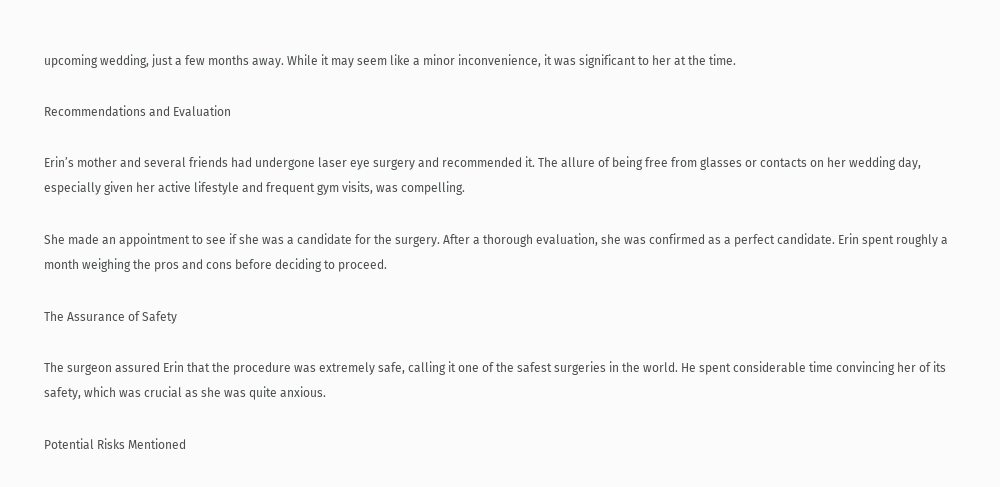upcoming wedding, just a few months away. While it may seem like a minor inconvenience, it was significant to her at the time.

Recommendations and Evaluation

Erin’s mother and several friends had undergone laser eye surgery and recommended it. The allure of being free from glasses or contacts on her wedding day, especially given her active lifestyle and frequent gym visits, was compelling.

She made an appointment to see if she was a candidate for the surgery. After a thorough evaluation, she was confirmed as a perfect candidate. Erin spent roughly a month weighing the pros and cons before deciding to proceed.

The Assurance of Safety

The surgeon assured Erin that the procedure was extremely safe, calling it one of the safest surgeries in the world. He spent considerable time convincing her of its safety, which was crucial as she was quite anxious.

Potential Risks Mentioned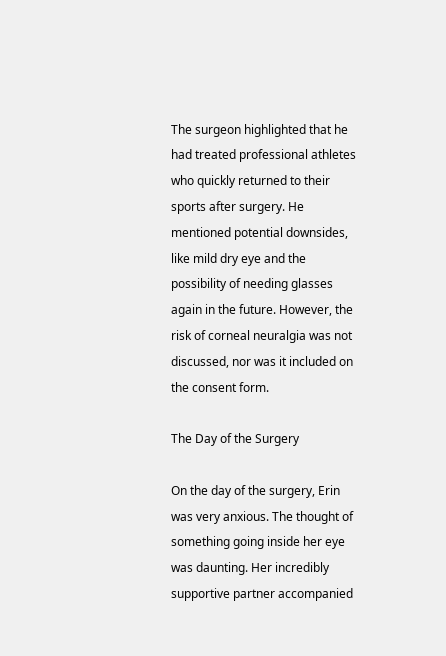The surgeon highlighted that he had treated professional athletes who quickly returned to their sports after surgery. He mentioned potential downsides, like mild dry eye and the possibility of needing glasses again in the future. However, the risk of corneal neuralgia was not discussed, nor was it included on the consent form.

The Day of the Surgery

On the day of the surgery, Erin was very anxious. The thought of something going inside her eye was daunting. Her incredibly supportive partner accompanied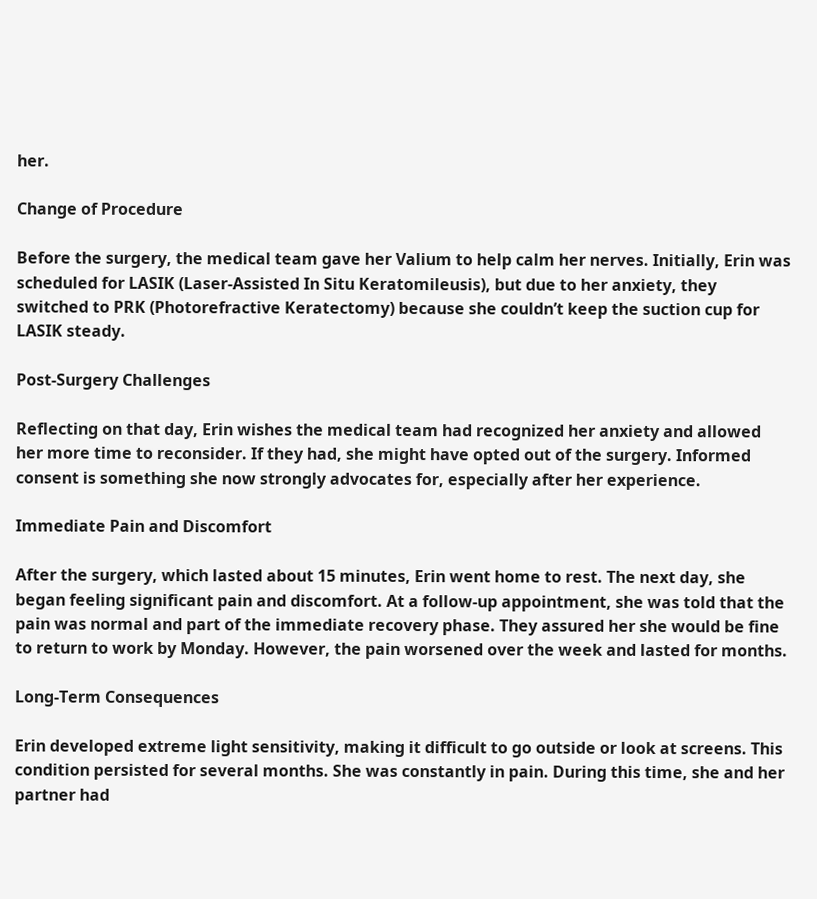her.

Change of Procedure

Before the surgery, the medical team gave her Valium to help calm her nerves. Initially, Erin was scheduled for LASIK (Laser-Assisted In Situ Keratomileusis), but due to her anxiety, they switched to PRK (Photorefractive Keratectomy) because she couldn’t keep the suction cup for LASIK steady.

Post-Surgery Challenges

Reflecting on that day, Erin wishes the medical team had recognized her anxiety and allowed her more time to reconsider. If they had, she might have opted out of the surgery. Informed consent is something she now strongly advocates for, especially after her experience.

Immediate Pain and Discomfort

After the surgery, which lasted about 15 minutes, Erin went home to rest. The next day, she began feeling significant pain and discomfort. At a follow-up appointment, she was told that the pain was normal and part of the immediate recovery phase. They assured her she would be fine to return to work by Monday. However, the pain worsened over the week and lasted for months.

Long-Term Consequences

Erin developed extreme light sensitivity, making it difficult to go outside or look at screens. This condition persisted for several months. She was constantly in pain. During this time, she and her partner had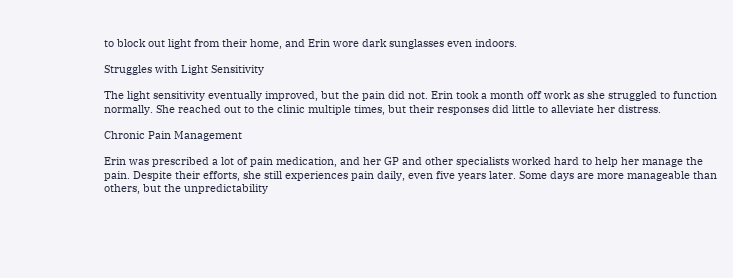to block out light from their home, and Erin wore dark sunglasses even indoors.

Struggles with Light Sensitivity

The light sensitivity eventually improved, but the pain did not. Erin took a month off work as she struggled to function normally. She reached out to the clinic multiple times, but their responses did little to alleviate her distress.

Chronic Pain Management

Erin was prescribed a lot of pain medication, and her GP and other specialists worked hard to help her manage the pain. Despite their efforts, she still experiences pain daily, even five years later. Some days are more manageable than others, but the unpredictability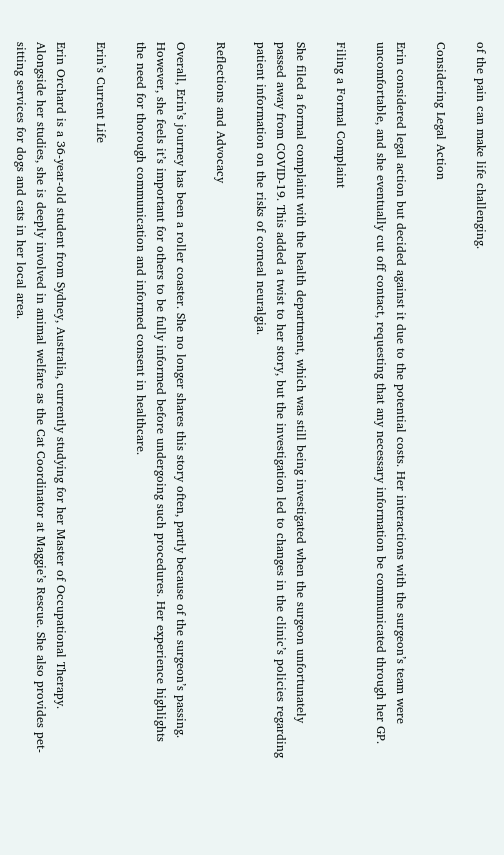of the pain can make life challenging.

Considering Legal Action

Erin considered legal action but decided against it due to the potential costs. Her interactions with the surgeon’s team were uncomfortable, and she eventually cut off contact, requesting that any necessary information be communicated through her GP.

Filing a Formal Complaint

She filed a formal complaint with the health department, which was still being investigated when the surgeon unfortunately passed away from COVID-19. This added a twist to her story, but the investigation led to changes in the clinic’s policies regarding patient information on the risks of corneal neuralgia.

Reflections and Advocacy

Overall, Erin’s journey has been a roller coaster. She no longer shares this story often, partly because of the surgeon’s passing. However, she feels it’s important for others to be fully informed before undergoing such procedures. Her experience highlights the need for thorough communication and informed consent in healthcare.

Erin’s Current Life

Erin Orchard is a 36-year-old student from Sydney, Australia, currently studying for her Master of Occupational Therapy. Alongside her studies, she is deeply involved in animal welfare as the Cat Coordinator at Maggie’s Rescue. She also provides pet-sitting services for dogs and cats in her local area.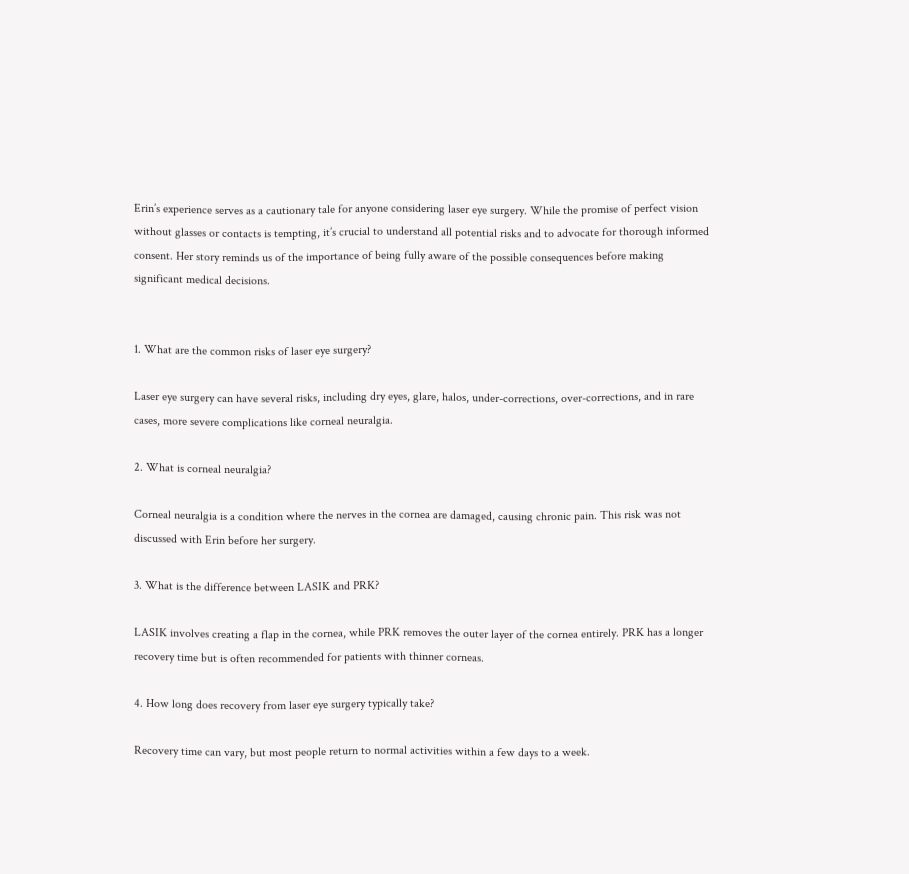Erin’s experience serves as a cautionary tale for anyone considering laser eye surgery. While the promise of perfect vision without glasses or contacts is tempting, it’s crucial to understand all potential risks and to advocate for thorough informed consent. Her story reminds us of the importance of being fully aware of the possible consequences before making significant medical decisions.


1. What are the common risks of laser eye surgery?

Laser eye surgery can have several risks, including dry eyes, glare, halos, under-corrections, over-corrections, and in rare cases, more severe complications like corneal neuralgia.

2. What is corneal neuralgia?

Corneal neuralgia is a condition where the nerves in the cornea are damaged, causing chronic pain. This risk was not discussed with Erin before her surgery.

3. What is the difference between LASIK and PRK?

LASIK involves creating a flap in the cornea, while PRK removes the outer layer of the cornea entirely. PRK has a longer recovery time but is often recommended for patients with thinner corneas.

4. How long does recovery from laser eye surgery typically take?

Recovery time can vary, but most people return to normal activities within a few days to a week.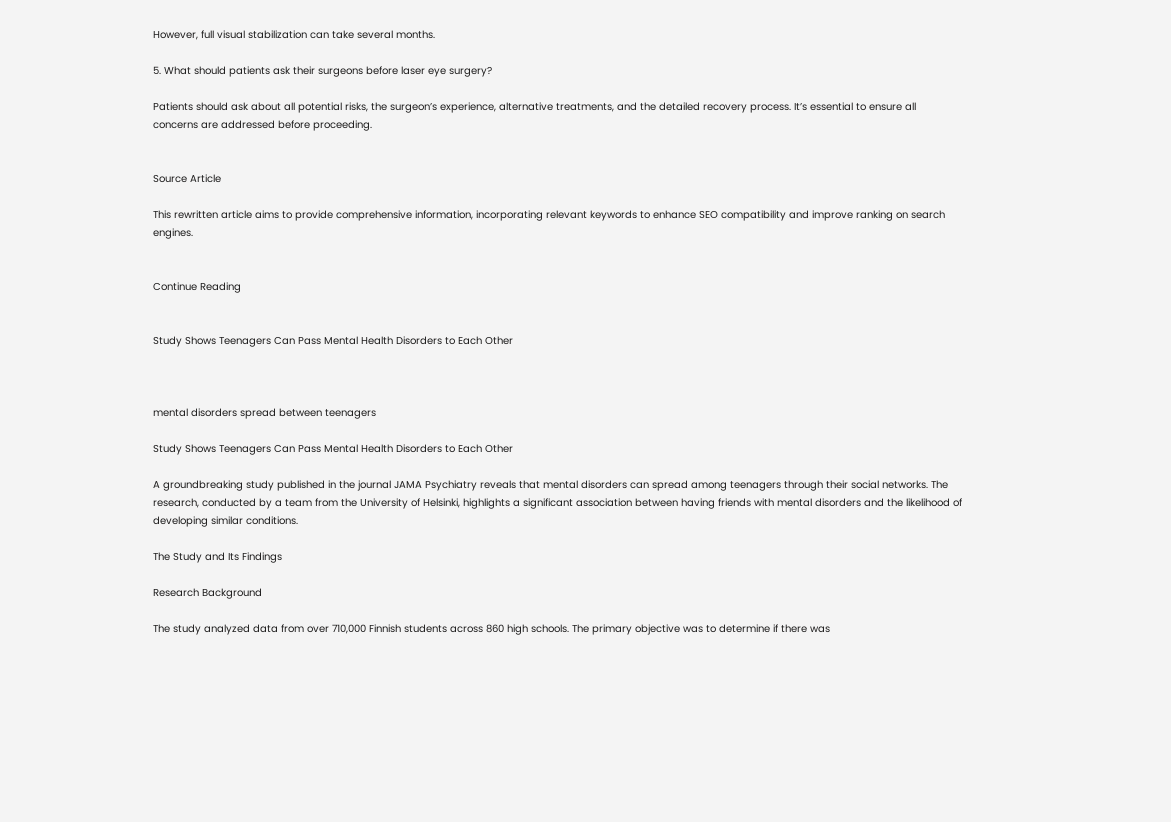However, full visual stabilization can take several months.

5. What should patients ask their surgeons before laser eye surgery?

Patients should ask about all potential risks, the surgeon’s experience, alternative treatments, and the detailed recovery process. It’s essential to ensure all concerns are addressed before proceeding.


Source Article

This rewritten article aims to provide comprehensive information, incorporating relevant keywords to enhance SEO compatibility and improve ranking on search engines.


Continue Reading


Study Shows Teenagers Can Pass Mental Health Disorders to Each Other



mental disorders spread between teenagers

Study Shows Teenagers Can Pass Mental Health Disorders to Each Other

A groundbreaking study published in the journal JAMA Psychiatry reveals that mental disorders can spread among teenagers through their social networks. The research, conducted by a team from the University of Helsinki, highlights a significant association between having friends with mental disorders and the likelihood of developing similar conditions.

The Study and Its Findings

Research Background

The study analyzed data from over 710,000 Finnish students across 860 high schools. The primary objective was to determine if there was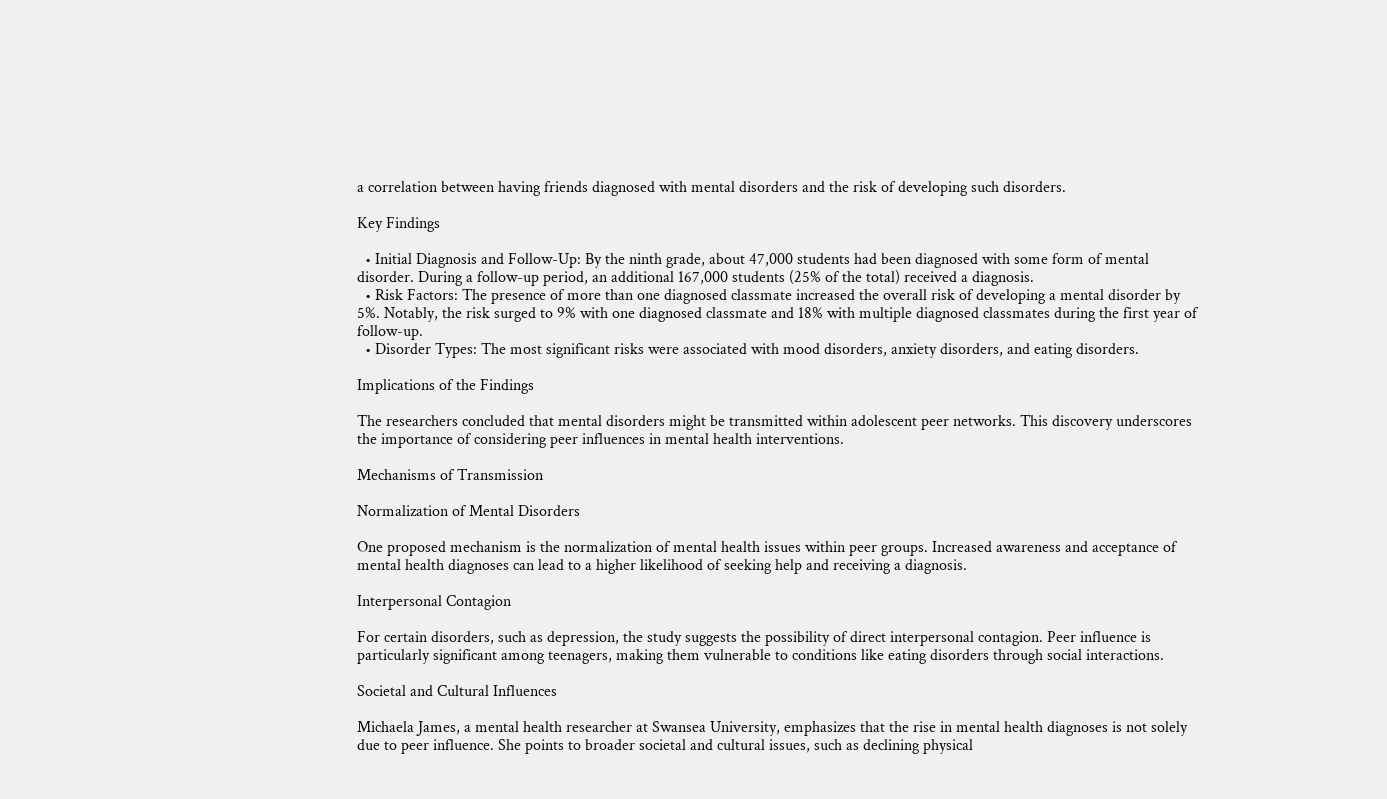a correlation between having friends diagnosed with mental disorders and the risk of developing such disorders.

Key Findings

  • Initial Diagnosis and Follow-Up: By the ninth grade, about 47,000 students had been diagnosed with some form of mental disorder. During a follow-up period, an additional 167,000 students (25% of the total) received a diagnosis.
  • Risk Factors: The presence of more than one diagnosed classmate increased the overall risk of developing a mental disorder by 5%. Notably, the risk surged to 9% with one diagnosed classmate and 18% with multiple diagnosed classmates during the first year of follow-up.
  • Disorder Types: The most significant risks were associated with mood disorders, anxiety disorders, and eating disorders.

Implications of the Findings

The researchers concluded that mental disorders might be transmitted within adolescent peer networks. This discovery underscores the importance of considering peer influences in mental health interventions.

Mechanisms of Transmission

Normalization of Mental Disorders

One proposed mechanism is the normalization of mental health issues within peer groups. Increased awareness and acceptance of mental health diagnoses can lead to a higher likelihood of seeking help and receiving a diagnosis.

Interpersonal Contagion

For certain disorders, such as depression, the study suggests the possibility of direct interpersonal contagion. Peer influence is particularly significant among teenagers, making them vulnerable to conditions like eating disorders through social interactions.

Societal and Cultural Influences

Michaela James, a mental health researcher at Swansea University, emphasizes that the rise in mental health diagnoses is not solely due to peer influence. She points to broader societal and cultural issues, such as declining physical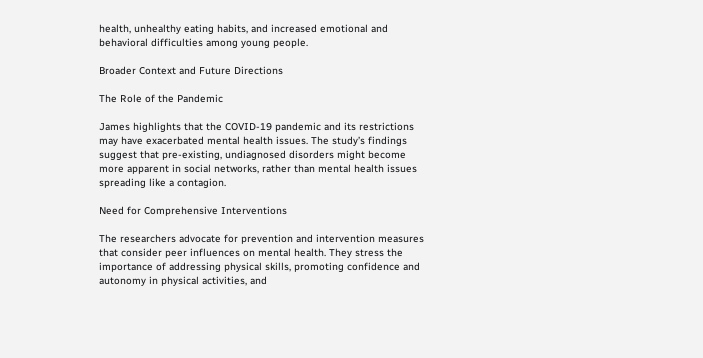health, unhealthy eating habits, and increased emotional and behavioral difficulties among young people.

Broader Context and Future Directions

The Role of the Pandemic

James highlights that the COVID-19 pandemic and its restrictions may have exacerbated mental health issues. The study’s findings suggest that pre-existing, undiagnosed disorders might become more apparent in social networks, rather than mental health issues spreading like a contagion.

Need for Comprehensive Interventions

The researchers advocate for prevention and intervention measures that consider peer influences on mental health. They stress the importance of addressing physical skills, promoting confidence and autonomy in physical activities, and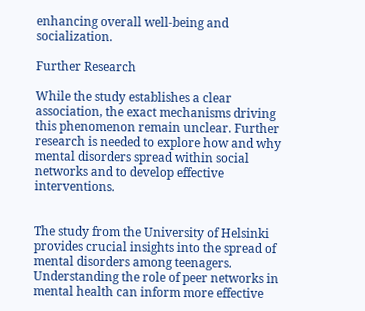enhancing overall well-being and socialization.

Further Research

While the study establishes a clear association, the exact mechanisms driving this phenomenon remain unclear. Further research is needed to explore how and why mental disorders spread within social networks and to develop effective interventions.


The study from the University of Helsinki provides crucial insights into the spread of mental disorders among teenagers. Understanding the role of peer networks in mental health can inform more effective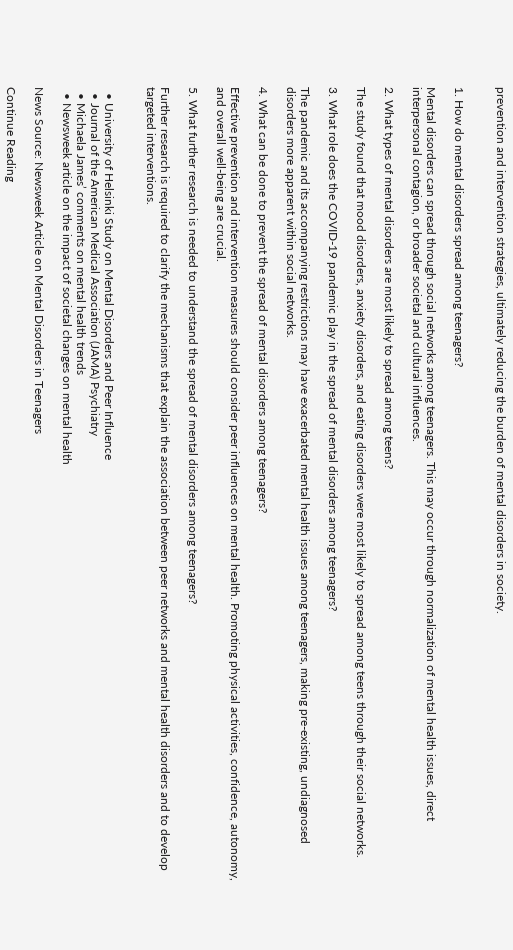prevention and intervention strategies, ultimately reducing the burden of mental disorders in society.


1. How do mental disorders spread among teenagers?

Mental disorders can spread through social networks among teenagers. This may occur through normalization of mental health issues, direct interpersonal contagion, or broader societal and cultural influences.

2. What types of mental disorders are most likely to spread among teens?

The study found that mood disorders, anxiety disorders, and eating disorders were most likely to spread among teens through their social networks.

3. What role does the COVID-19 pandemic play in the spread of mental disorders among teenagers?

The pandemic and its accompanying restrictions may have exacerbated mental health issues among teenagers, making pre-existing, undiagnosed disorders more apparent within social networks.

4. What can be done to prevent the spread of mental disorders among teenagers?

Effective prevention and intervention measures should consider peer influences on mental health. Promoting physical activities, confidence, autonomy, and overall well-being are crucial.

5. What further research is needed to understand the spread of mental disorders among teenagers?

Further research is required to clarify the mechanisms that explain the association between peer networks and mental health disorders and to develop targeted interventions.


  • University of Helsinki Study on Mental Disorders and Peer Influence
  • Journal of the American Medical Association (JAMA) Psychiatry
  • Michaela James’ comments on mental health trends
  • Newsweek article on the impact of societal changes on mental health

News Source: Newsweek Article on Mental Disorders in Teenagers

Continue Reading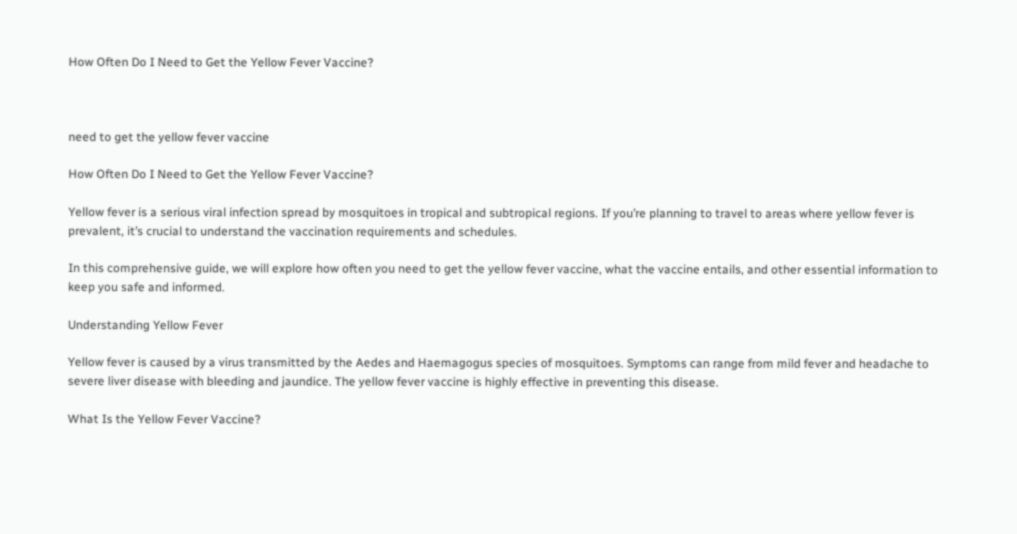How Often Do I Need to Get the Yellow Fever Vaccine?



need to get the yellow fever vaccine

How Often Do I Need to Get the Yellow Fever Vaccine?

Yellow fever is a serious viral infection spread by mosquitoes in tropical and subtropical regions. If you’re planning to travel to areas where yellow fever is prevalent, it’s crucial to understand the vaccination requirements and schedules.

In this comprehensive guide, we will explore how often you need to get the yellow fever vaccine, what the vaccine entails, and other essential information to keep you safe and informed.

Understanding Yellow Fever

Yellow fever is caused by a virus transmitted by the Aedes and Haemagogus species of mosquitoes. Symptoms can range from mild fever and headache to severe liver disease with bleeding and jaundice. The yellow fever vaccine is highly effective in preventing this disease.

What Is the Yellow Fever Vaccine?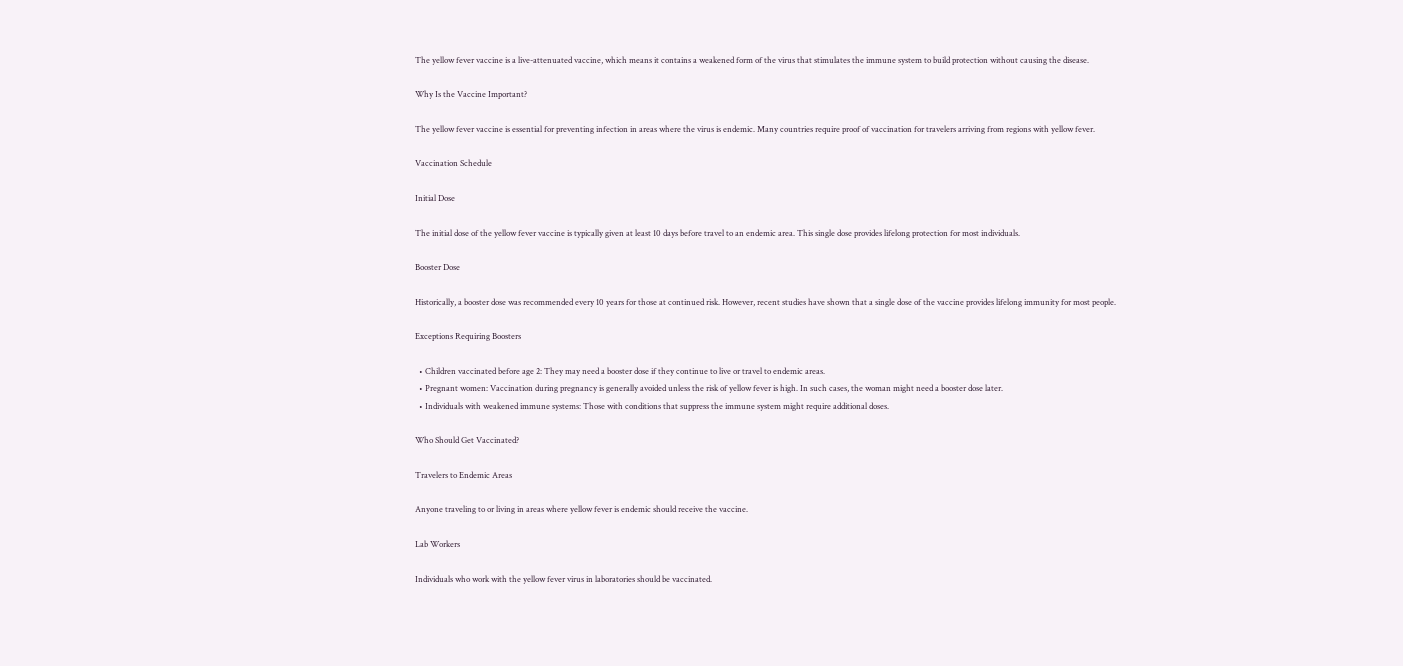The yellow fever vaccine is a live-attenuated vaccine, which means it contains a weakened form of the virus that stimulates the immune system to build protection without causing the disease.

Why Is the Vaccine Important?

The yellow fever vaccine is essential for preventing infection in areas where the virus is endemic. Many countries require proof of vaccination for travelers arriving from regions with yellow fever.

Vaccination Schedule

Initial Dose

The initial dose of the yellow fever vaccine is typically given at least 10 days before travel to an endemic area. This single dose provides lifelong protection for most individuals.

Booster Dose

Historically, a booster dose was recommended every 10 years for those at continued risk. However, recent studies have shown that a single dose of the vaccine provides lifelong immunity for most people.

Exceptions Requiring Boosters

  • Children vaccinated before age 2: They may need a booster dose if they continue to live or travel to endemic areas.
  • Pregnant women: Vaccination during pregnancy is generally avoided unless the risk of yellow fever is high. In such cases, the woman might need a booster dose later.
  • Individuals with weakened immune systems: Those with conditions that suppress the immune system might require additional doses.

Who Should Get Vaccinated?

Travelers to Endemic Areas

Anyone traveling to or living in areas where yellow fever is endemic should receive the vaccine.

Lab Workers

Individuals who work with the yellow fever virus in laboratories should be vaccinated.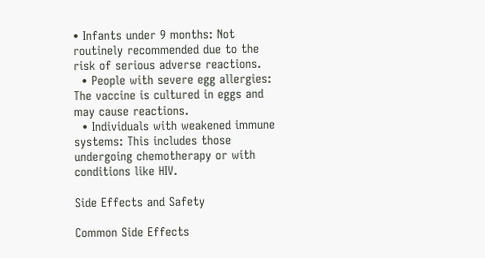• Infants under 9 months: Not routinely recommended due to the risk of serious adverse reactions.
  • People with severe egg allergies: The vaccine is cultured in eggs and may cause reactions.
  • Individuals with weakened immune systems: This includes those undergoing chemotherapy or with conditions like HIV.

Side Effects and Safety

Common Side Effects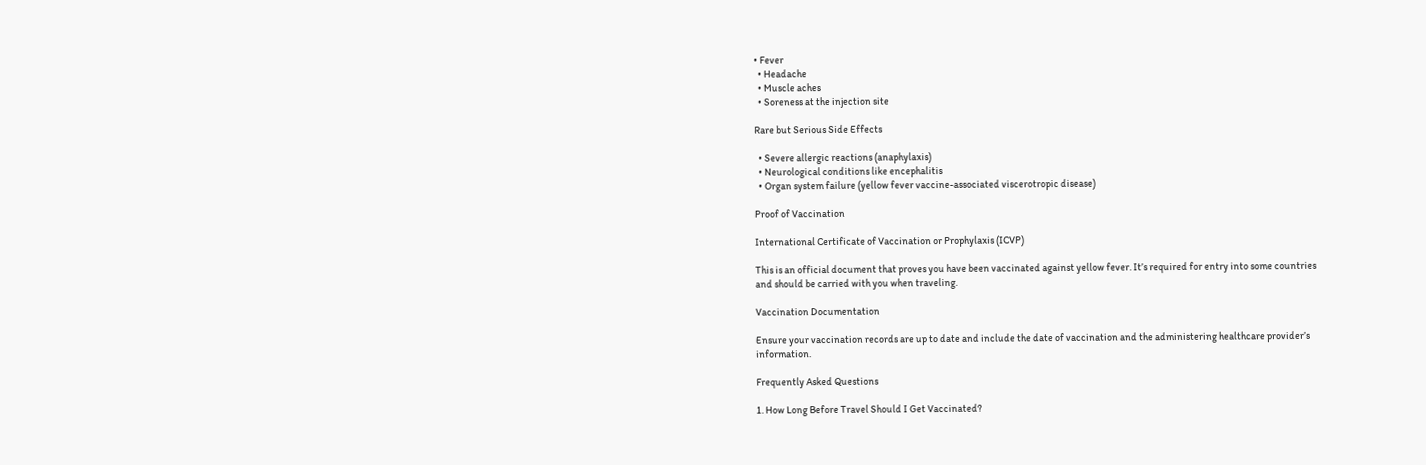• Fever
  • Headache
  • Muscle aches
  • Soreness at the injection site

Rare but Serious Side Effects

  • Severe allergic reactions (anaphylaxis)
  • Neurological conditions like encephalitis
  • Organ system failure (yellow fever vaccine-associated viscerotropic disease)

Proof of Vaccination

International Certificate of Vaccination or Prophylaxis (ICVP)

This is an official document that proves you have been vaccinated against yellow fever. It’s required for entry into some countries and should be carried with you when traveling.

Vaccination Documentation

Ensure your vaccination records are up to date and include the date of vaccination and the administering healthcare provider’s information.

Frequently Asked Questions

1. How Long Before Travel Should I Get Vaccinated?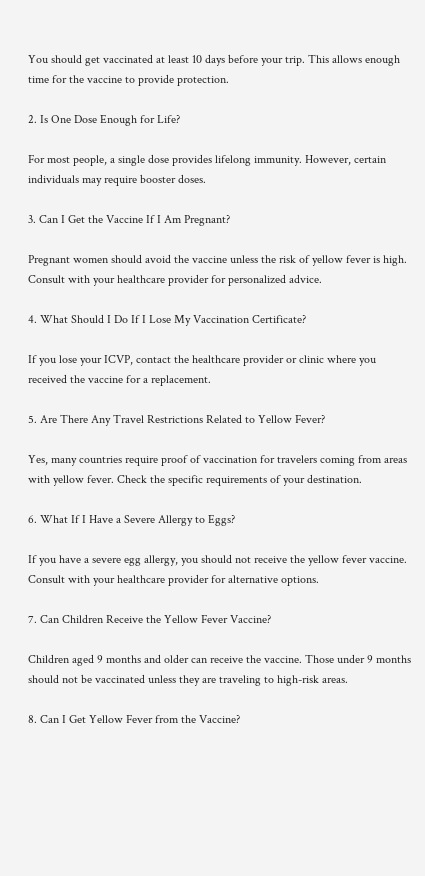You should get vaccinated at least 10 days before your trip. This allows enough time for the vaccine to provide protection.

2. Is One Dose Enough for Life?

For most people, a single dose provides lifelong immunity. However, certain individuals may require booster doses.

3. Can I Get the Vaccine If I Am Pregnant?

Pregnant women should avoid the vaccine unless the risk of yellow fever is high. Consult with your healthcare provider for personalized advice.

4. What Should I Do If I Lose My Vaccination Certificate?

If you lose your ICVP, contact the healthcare provider or clinic where you received the vaccine for a replacement.

5. Are There Any Travel Restrictions Related to Yellow Fever?

Yes, many countries require proof of vaccination for travelers coming from areas with yellow fever. Check the specific requirements of your destination.

6. What If I Have a Severe Allergy to Eggs?

If you have a severe egg allergy, you should not receive the yellow fever vaccine. Consult with your healthcare provider for alternative options.

7. Can Children Receive the Yellow Fever Vaccine?

Children aged 9 months and older can receive the vaccine. Those under 9 months should not be vaccinated unless they are traveling to high-risk areas.

8. Can I Get Yellow Fever from the Vaccine?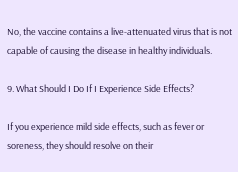No, the vaccine contains a live-attenuated virus that is not capable of causing the disease in healthy individuals.

9. What Should I Do If I Experience Side Effects?

If you experience mild side effects, such as fever or soreness, they should resolve on their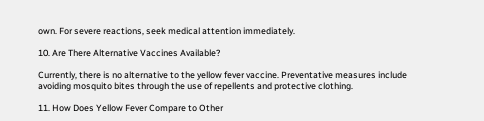own. For severe reactions, seek medical attention immediately.

10. Are There Alternative Vaccines Available?

Currently, there is no alternative to the yellow fever vaccine. Preventative measures include avoiding mosquito bites through the use of repellents and protective clothing.

11. How Does Yellow Fever Compare to Other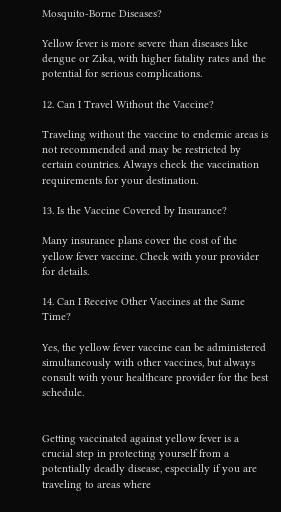Mosquito-Borne Diseases?

Yellow fever is more severe than diseases like dengue or Zika, with higher fatality rates and the potential for serious complications.

12. Can I Travel Without the Vaccine?

Traveling without the vaccine to endemic areas is not recommended and may be restricted by certain countries. Always check the vaccination requirements for your destination.

13. Is the Vaccine Covered by Insurance?

Many insurance plans cover the cost of the yellow fever vaccine. Check with your provider for details.

14. Can I Receive Other Vaccines at the Same Time?

Yes, the yellow fever vaccine can be administered simultaneously with other vaccines, but always consult with your healthcare provider for the best schedule.


Getting vaccinated against yellow fever is a crucial step in protecting yourself from a potentially deadly disease, especially if you are traveling to areas where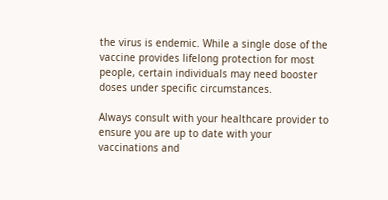the virus is endemic. While a single dose of the vaccine provides lifelong protection for most people, certain individuals may need booster doses under specific circumstances.

Always consult with your healthcare provider to ensure you are up to date with your vaccinations and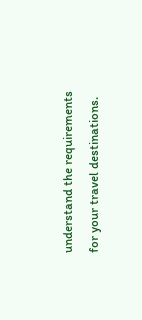understand the requirements for your travel destinations.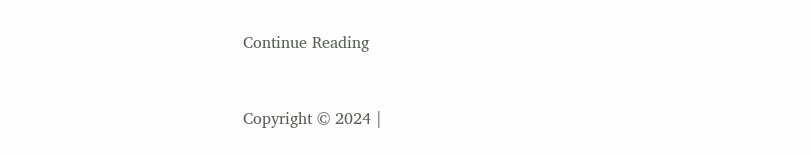Continue Reading


Copyright © 2024 |